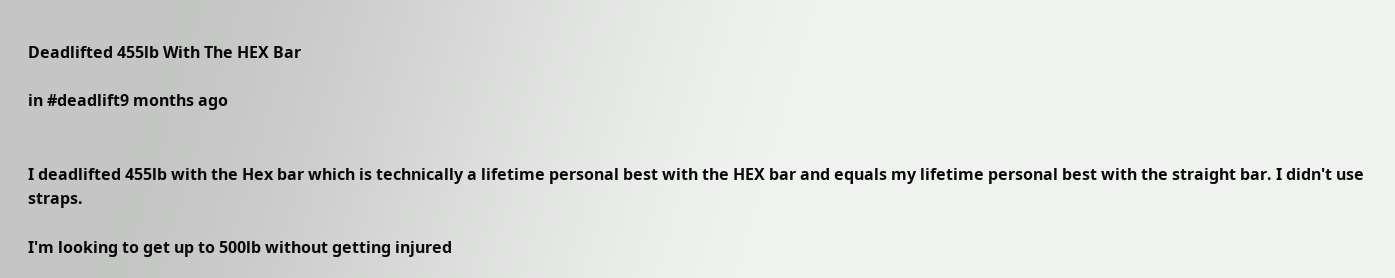Deadlifted 455lb With The HEX Bar

in #deadlift9 months ago


I deadlifted 455lb with the Hex bar which is technically a lifetime personal best with the HEX bar and equals my lifetime personal best with the straight bar. I didn't use straps.

I'm looking to get up to 500lb without getting injured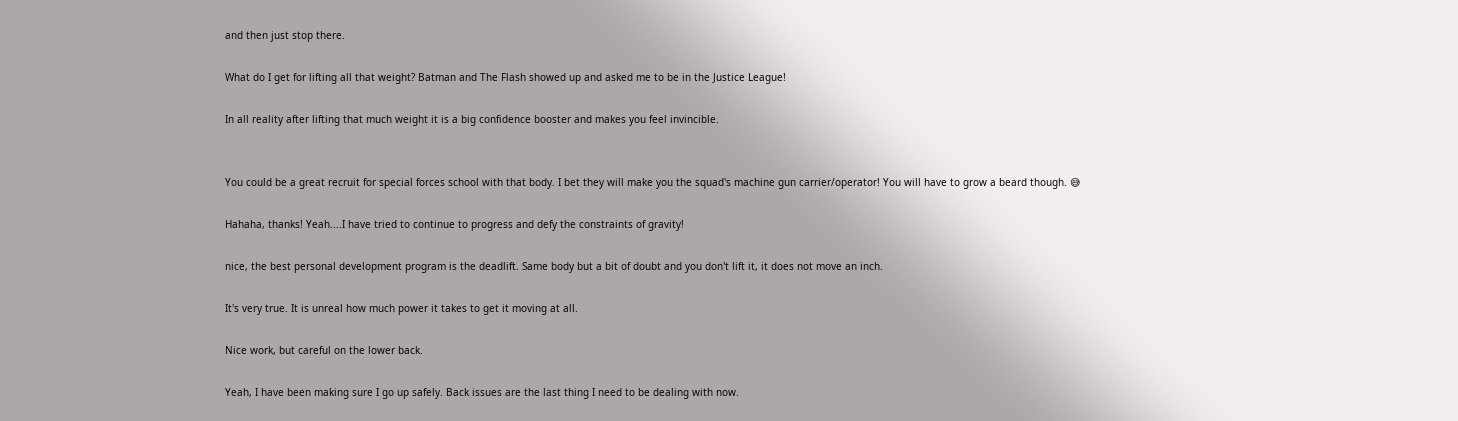and then just stop there.

What do I get for lifting all that weight? Batman and The Flash showed up and asked me to be in the Justice League!

In all reality after lifting that much weight it is a big confidence booster and makes you feel invincible.


You could be a great recruit for special forces school with that body. I bet they will make you the squad's machine gun carrier/operator! You will have to grow a beard though. 😅

Hahaha, thanks! Yeah....I have tried to continue to progress and defy the constraints of gravity!

nice, the best personal development program is the deadlift. Same body but a bit of doubt and you don't lift it, it does not move an inch.

It's very true. It is unreal how much power it takes to get it moving at all.

Nice work, but careful on the lower back.

Yeah, I have been making sure I go up safely. Back issues are the last thing I need to be dealing with now.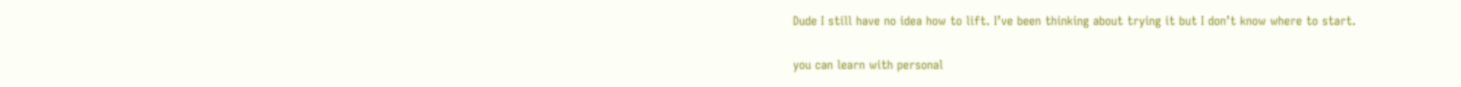Dude I still have no idea how to lift. I’ve been thinking about trying it but I don’t know where to start.

you can learn with personal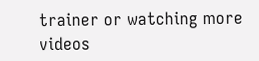trainer or watching more videos